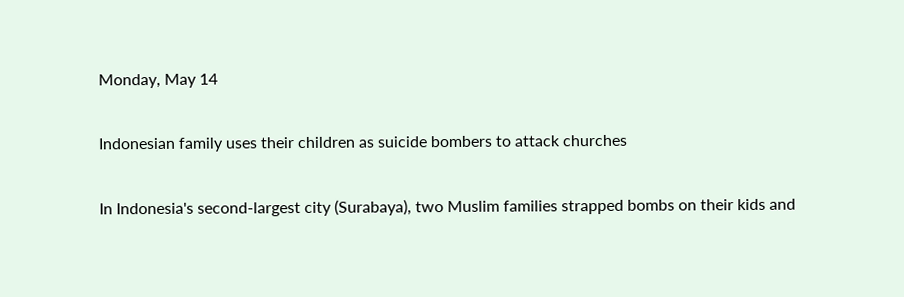Monday, May 14

Indonesian family uses their children as suicide bombers to attack churches

In Indonesia's second-largest city (Surabaya), two Muslim families strapped bombs on their kids and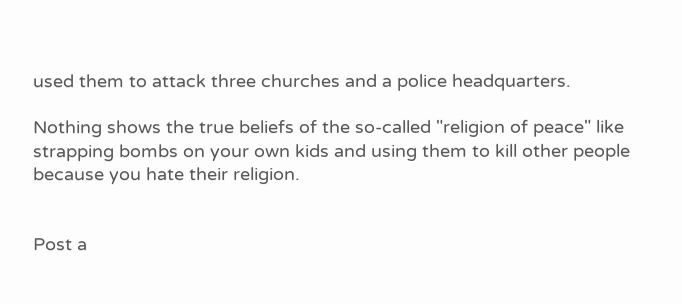used them to attack three churches and a police headquarters.

Nothing shows the true beliefs of the so-called "religion of peace" like strapping bombs on your own kids and using them to kill other people because you hate their religion.


Post a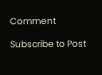Comment

Subscribe to Post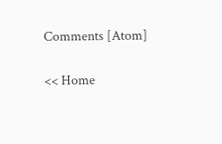Comments [Atom]

<< Home